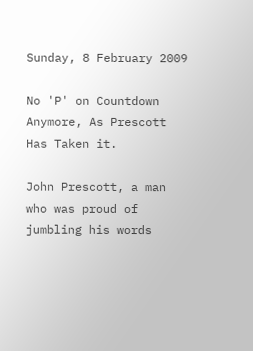Sunday, 8 February 2009

No 'P' on Countdown Anymore, As Prescott Has Taken it.

John Prescott, a man who was proud of jumbling his words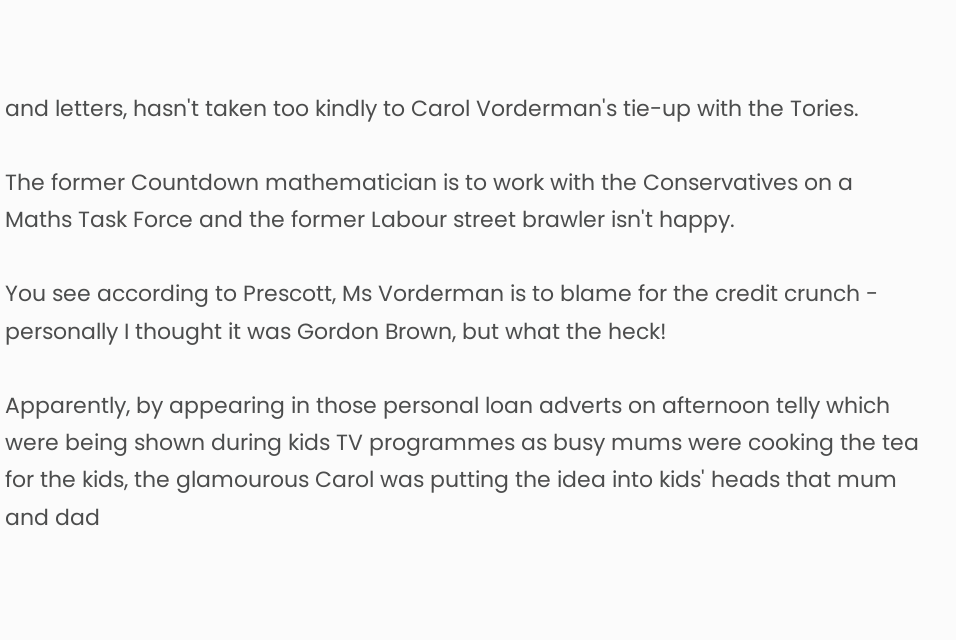and letters, hasn't taken too kindly to Carol Vorderman's tie-up with the Tories.

The former Countdown mathematician is to work with the Conservatives on a Maths Task Force and the former Labour street brawler isn't happy.

You see according to Prescott, Ms Vorderman is to blame for the credit crunch - personally I thought it was Gordon Brown, but what the heck!

Apparently, by appearing in those personal loan adverts on afternoon telly which were being shown during kids TV programmes as busy mums were cooking the tea for the kids, the glamourous Carol was putting the idea into kids' heads that mum and dad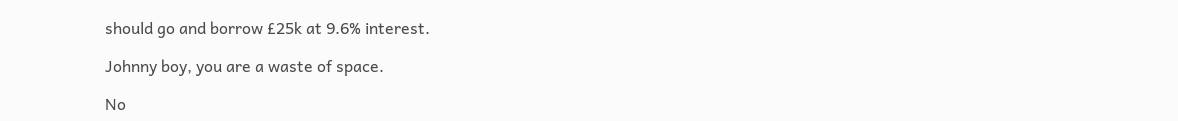should go and borrow £25k at 9.6% interest.

Johnny boy, you are a waste of space.

No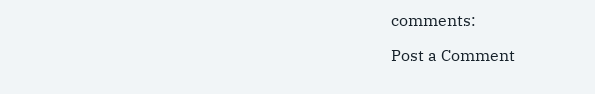comments:

Post a Comment